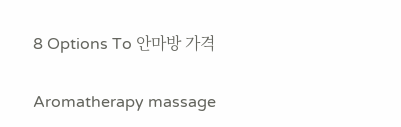8 Options To 안마방 가격

Aromatherapy massage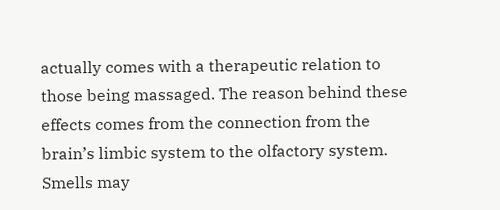actually comes with a therapeutic relation to those being massaged. The reason behind these effects comes from the connection from the brain’s limbic system to the olfactory system. Smells may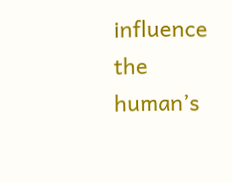influence the human’s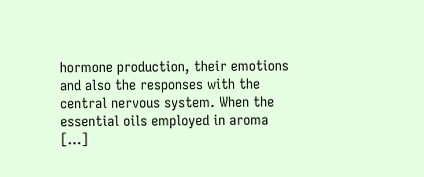hormone production, their emotions and also the responses with the central nervous system. When the essential oils employed in aroma […]